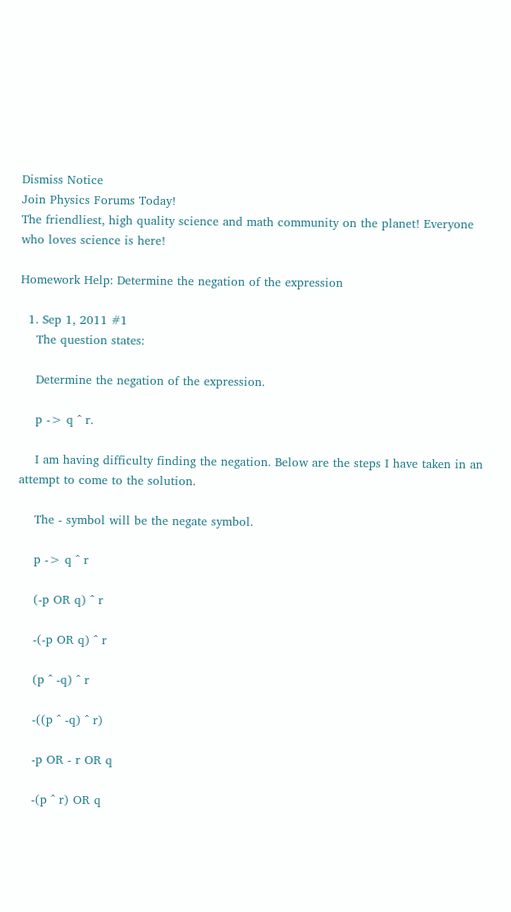Dismiss Notice
Join Physics Forums Today!
The friendliest, high quality science and math community on the planet! Everyone who loves science is here!

Homework Help: Determine the negation of the expression

  1. Sep 1, 2011 #1
    The question states:

    Determine the negation of the expression.

    p -> q ^ r.

    I am having difficulty finding the negation. Below are the steps I have taken in an attempt to come to the solution.

    The - symbol will be the negate symbol.

    p -> q ^ r

    (-p OR q) ^ r

    -(-p OR q) ^ r

    (p ^ -q) ^ r

    -((p ^ -q) ^ r)

    -p OR - r OR q

    -(p ^ r) OR q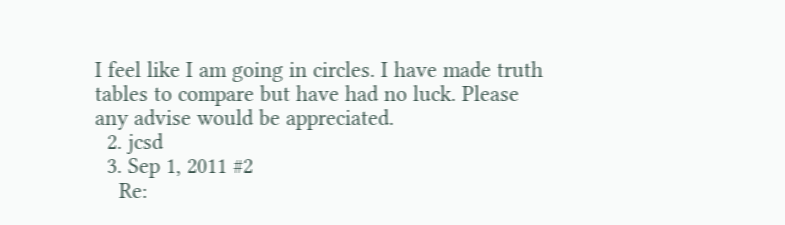I feel like I am going in circles. I have made truth tables to compare but have had no luck. Please any advise would be appreciated.
  2. jcsd
  3. Sep 1, 2011 #2
    Re: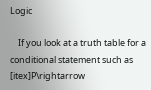Logic

    If you look at a truth table for a conditional statement such as [itex]P\rightarrow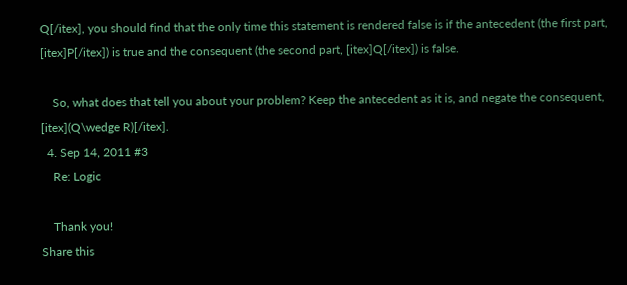Q[/itex], you should find that the only time this statement is rendered false is if the antecedent (the first part, [itex]P[/itex]) is true and the consequent (the second part, [itex]Q[/itex]) is false.

    So, what does that tell you about your problem? Keep the antecedent as it is, and negate the consequent, [itex](Q\wedge R)[/itex].
  4. Sep 14, 2011 #3
    Re: Logic

    Thank you!
Share this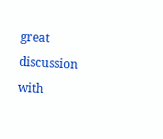great discussion with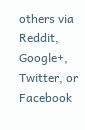others via Reddit, Google+, Twitter, or Facebook